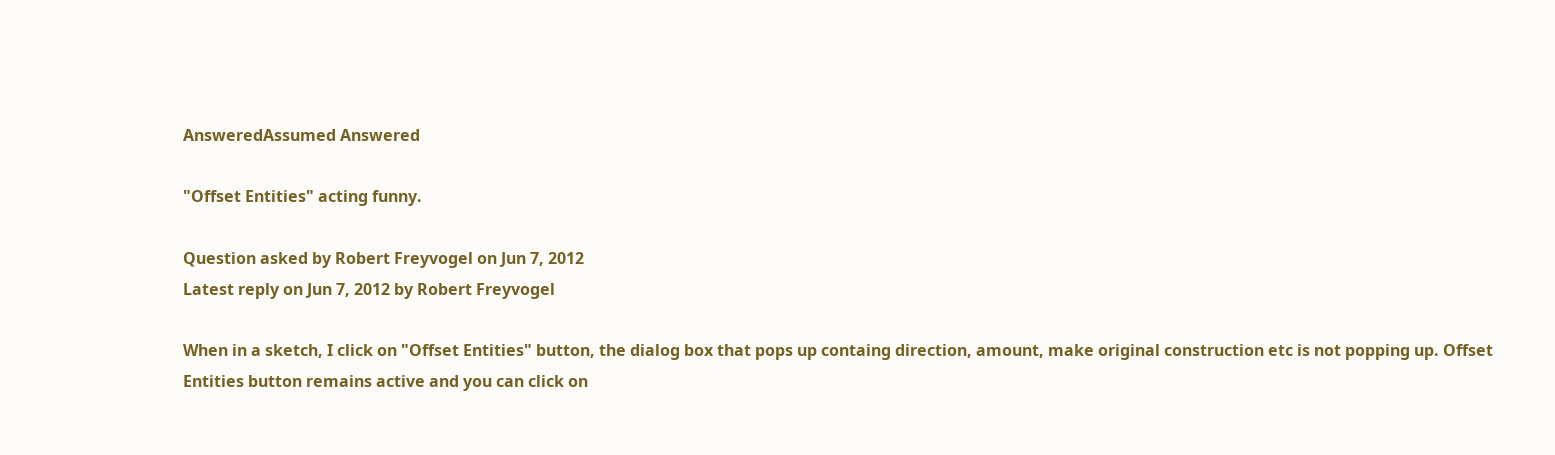AnsweredAssumed Answered

"Offset Entities" acting funny.

Question asked by Robert Freyvogel on Jun 7, 2012
Latest reply on Jun 7, 2012 by Robert Freyvogel

When in a sketch, I click on "Offset Entities" button, the dialog box that pops up containg direction, amount, make original construction etc is not popping up. Offset Entities button remains active and you can click on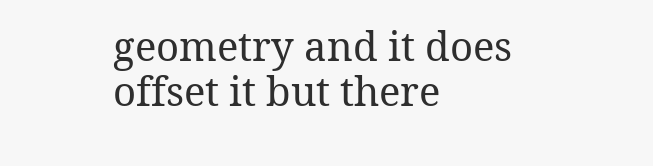geometry and it does offset it but there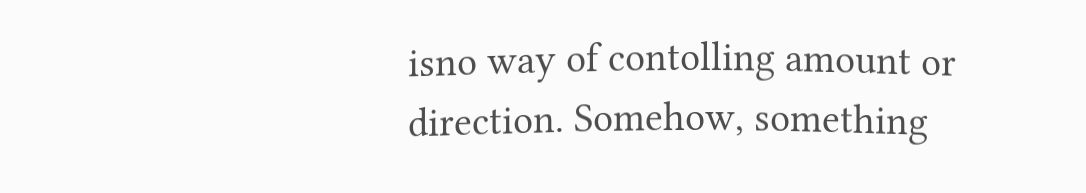isno way of contolling amount or direction. Somehow, something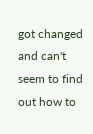got changed and can't seem to find out how to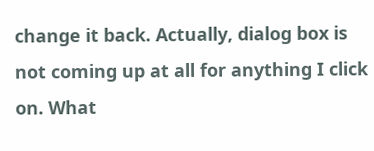change it back. Actually, dialog box is not coming up at all for anything I click on. What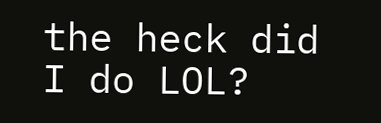the heck did I do LOL?